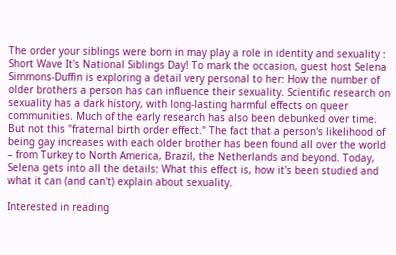The order your siblings were born in may play a role in identity and sexuality : Short Wave It's National Siblings Day! To mark the occasion, guest host Selena Simmons-Duffin is exploring a detail very personal to her: How the number of older brothers a person has can influence their sexuality. Scientific research on sexuality has a dark history, with long-lasting harmful effects on queer communities. Much of the early research has also been debunked over time. But not this "fraternal birth order effect." The fact that a person's likelihood of being gay increases with each older brother has been found all over the world – from Turkey to North America, Brazil, the Netherlands and beyond. Today, Selena gets into all the details: What this effect is, how it's been studied and what it can (and can't) explain about sexuality.

Interested in reading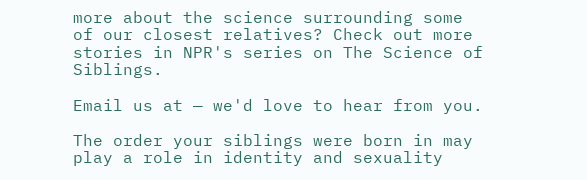more about the science surrounding some of our closest relatives? Check out more stories in NPR's series on The Science of Siblings.

Email us at — we'd love to hear from you.

The order your siblings were born in may play a role in identity and sexuality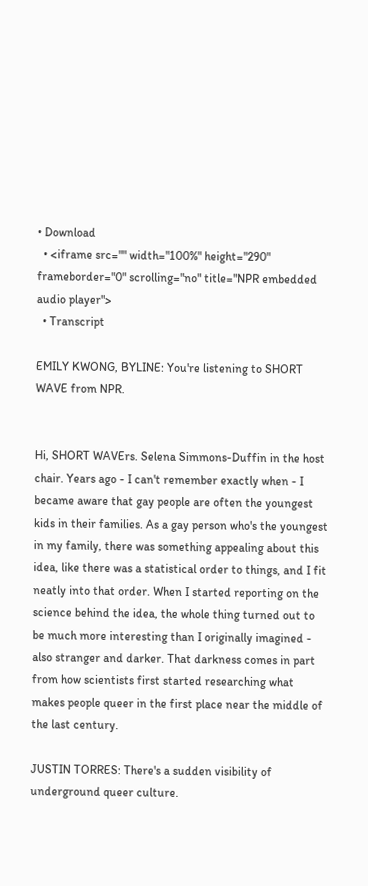• Download
  • <iframe src="" width="100%" height="290" frameborder="0" scrolling="no" title="NPR embedded audio player">
  • Transcript

EMILY KWONG, BYLINE: You're listening to SHORT WAVE from NPR.


Hi, SHORT WAVErs. Selena Simmons-Duffin in the host chair. Years ago - I can't remember exactly when - I became aware that gay people are often the youngest kids in their families. As a gay person who's the youngest in my family, there was something appealing about this idea, like there was a statistical order to things, and I fit neatly into that order. When I started reporting on the science behind the idea, the whole thing turned out to be much more interesting than I originally imagined - also stranger and darker. That darkness comes in part from how scientists first started researching what makes people queer in the first place near the middle of the last century.

JUSTIN TORRES: There's a sudden visibility of underground queer culture.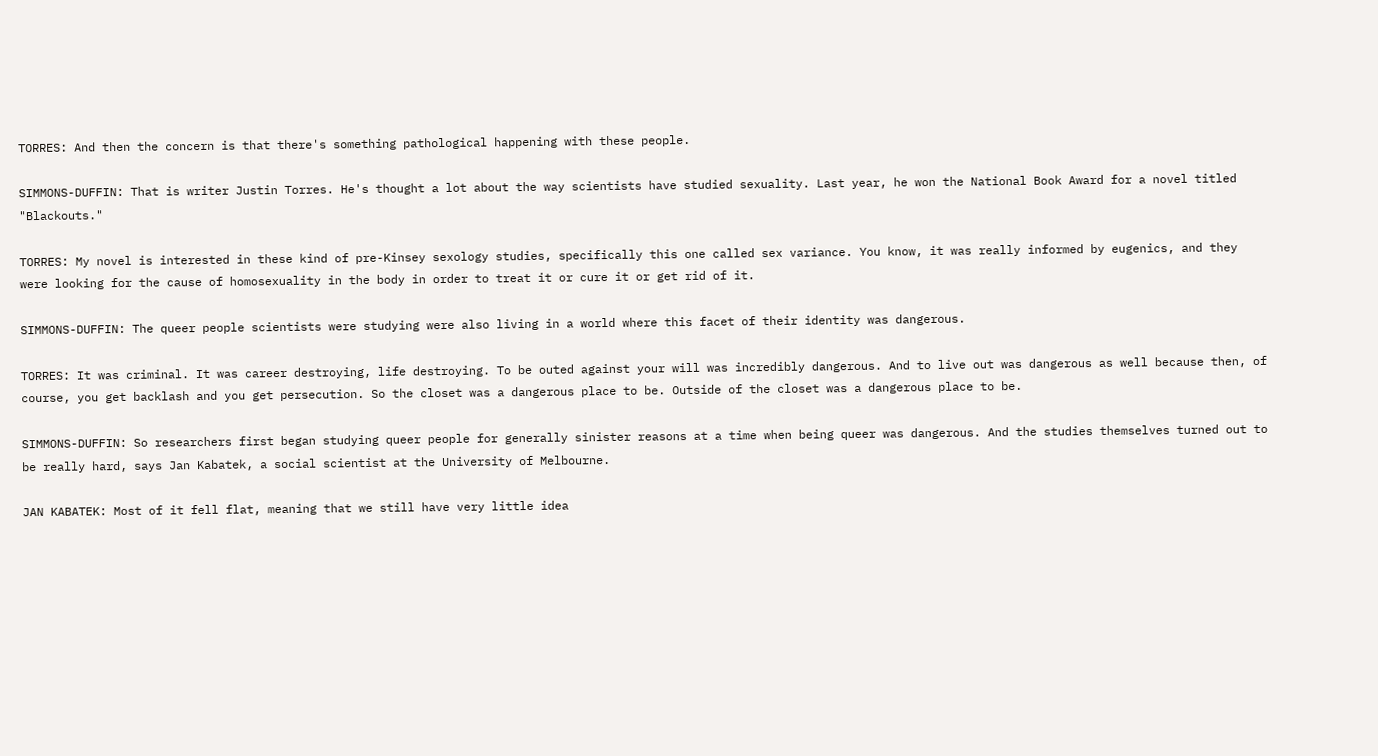TORRES: And then the concern is that there's something pathological happening with these people.

SIMMONS-DUFFIN: That is writer Justin Torres. He's thought a lot about the way scientists have studied sexuality. Last year, he won the National Book Award for a novel titled "Blackouts."

TORRES: My novel is interested in these kind of pre-Kinsey sexology studies, specifically this one called sex variance. You know, it was really informed by eugenics, and they were looking for the cause of homosexuality in the body in order to treat it or cure it or get rid of it.

SIMMONS-DUFFIN: The queer people scientists were studying were also living in a world where this facet of their identity was dangerous.

TORRES: It was criminal. It was career destroying, life destroying. To be outed against your will was incredibly dangerous. And to live out was dangerous as well because then, of course, you get backlash and you get persecution. So the closet was a dangerous place to be. Outside of the closet was a dangerous place to be.

SIMMONS-DUFFIN: So researchers first began studying queer people for generally sinister reasons at a time when being queer was dangerous. And the studies themselves turned out to be really hard, says Jan Kabatek, a social scientist at the University of Melbourne.

JAN KABATEK: Most of it fell flat, meaning that we still have very little idea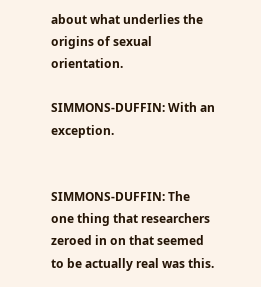about what underlies the origins of sexual orientation.

SIMMONS-DUFFIN: With an exception.


SIMMONS-DUFFIN: The one thing that researchers zeroed in on that seemed to be actually real was this.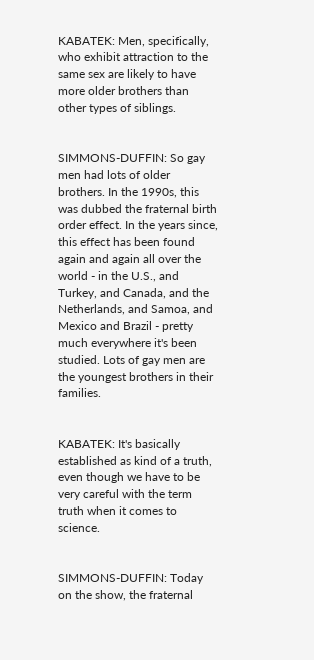KABATEK: Men, specifically, who exhibit attraction to the same sex are likely to have more older brothers than other types of siblings.


SIMMONS-DUFFIN: So gay men had lots of older brothers. In the 1990s, this was dubbed the fraternal birth order effect. In the years since, this effect has been found again and again all over the world - in the U.S., and Turkey, and Canada, and the Netherlands, and Samoa, and Mexico and Brazil - pretty much everywhere it's been studied. Lots of gay men are the youngest brothers in their families.


KABATEK: It's basically established as kind of a truth, even though we have to be very careful with the term truth when it comes to science.


SIMMONS-DUFFIN: Today on the show, the fraternal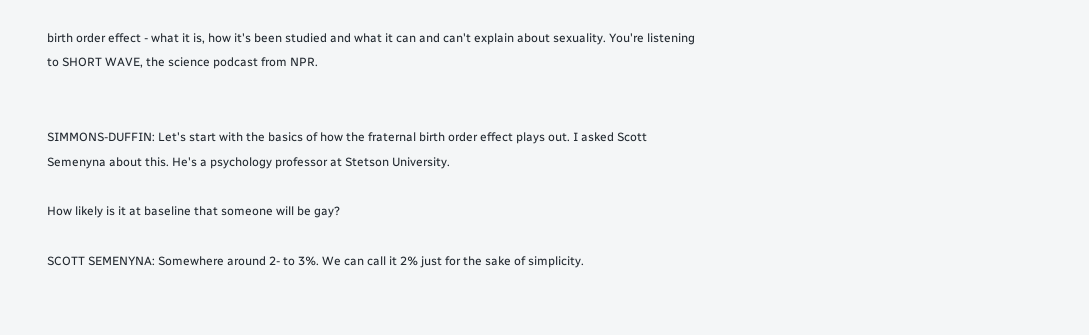birth order effect - what it is, how it's been studied and what it can and can't explain about sexuality. You're listening to SHORT WAVE, the science podcast from NPR.


SIMMONS-DUFFIN: Let's start with the basics of how the fraternal birth order effect plays out. I asked Scott Semenyna about this. He's a psychology professor at Stetson University.

How likely is it at baseline that someone will be gay?

SCOTT SEMENYNA: Somewhere around 2- to 3%. We can call it 2% just for the sake of simplicity.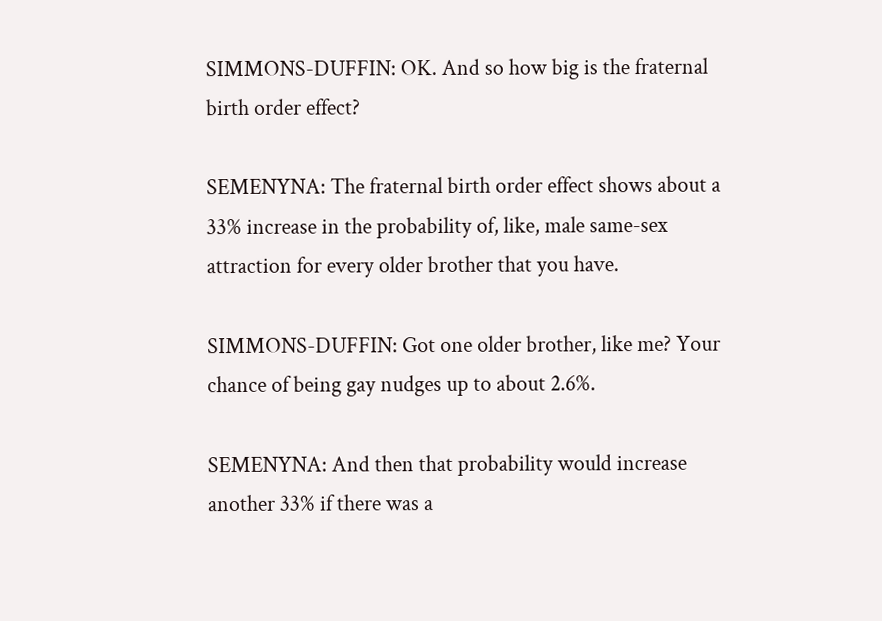SIMMONS-DUFFIN: OK. And so how big is the fraternal birth order effect?

SEMENYNA: The fraternal birth order effect shows about a 33% increase in the probability of, like, male same-sex attraction for every older brother that you have.

SIMMONS-DUFFIN: Got one older brother, like me? Your chance of being gay nudges up to about 2.6%.

SEMENYNA: And then that probability would increase another 33% if there was a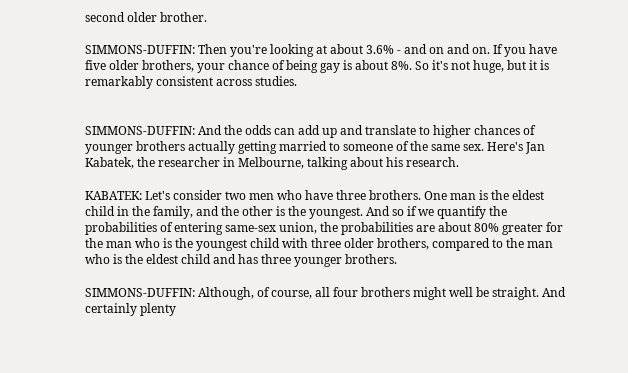second older brother.

SIMMONS-DUFFIN: Then you're looking at about 3.6% - and on and on. If you have five older brothers, your chance of being gay is about 8%. So it's not huge, but it is remarkably consistent across studies.


SIMMONS-DUFFIN: And the odds can add up and translate to higher chances of younger brothers actually getting married to someone of the same sex. Here's Jan Kabatek, the researcher in Melbourne, talking about his research.

KABATEK: Let's consider two men who have three brothers. One man is the eldest child in the family, and the other is the youngest. And so if we quantify the probabilities of entering same-sex union, the probabilities are about 80% greater for the man who is the youngest child with three older brothers, compared to the man who is the eldest child and has three younger brothers.

SIMMONS-DUFFIN: Although, of course, all four brothers might well be straight. And certainly plenty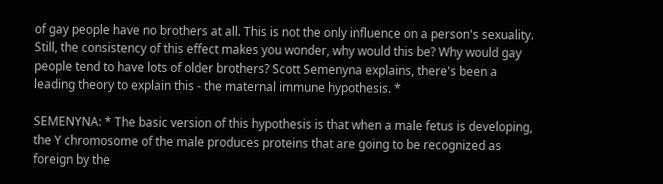of gay people have no brothers at all. This is not the only influence on a person's sexuality. Still, the consistency of this effect makes you wonder, why would this be? Why would gay people tend to have lots of older brothers? Scott Semenyna explains, there's been a leading theory to explain this - the maternal immune hypothesis. *

SEMENYNA: * The basic version of this hypothesis is that when a male fetus is developing, the Y chromosome of the male produces proteins that are going to be recognized as foreign by the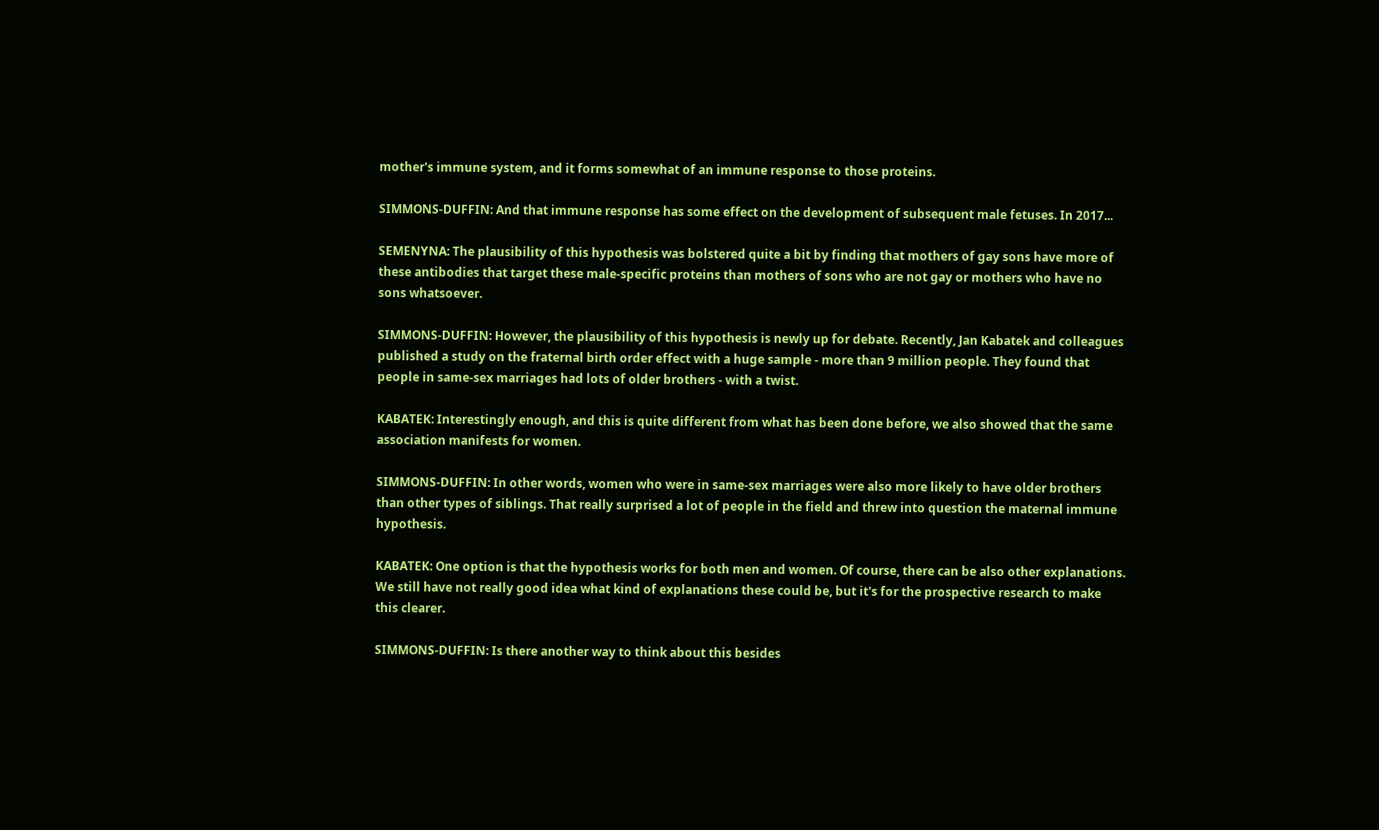mother's immune system, and it forms somewhat of an immune response to those proteins.

SIMMONS-DUFFIN: And that immune response has some effect on the development of subsequent male fetuses. In 2017...

SEMENYNA: The plausibility of this hypothesis was bolstered quite a bit by finding that mothers of gay sons have more of these antibodies that target these male-specific proteins than mothers of sons who are not gay or mothers who have no sons whatsoever.

SIMMONS-DUFFIN: However, the plausibility of this hypothesis is newly up for debate. Recently, Jan Kabatek and colleagues published a study on the fraternal birth order effect with a huge sample - more than 9 million people. They found that people in same-sex marriages had lots of older brothers - with a twist.

KABATEK: Interestingly enough, and this is quite different from what has been done before, we also showed that the same association manifests for women.

SIMMONS-DUFFIN: In other words, women who were in same-sex marriages were also more likely to have older brothers than other types of siblings. That really surprised a lot of people in the field and threw into question the maternal immune hypothesis.

KABATEK: One option is that the hypothesis works for both men and women. Of course, there can be also other explanations. We still have not really good idea what kind of explanations these could be, but it's for the prospective research to make this clearer.

SIMMONS-DUFFIN: Is there another way to think about this besides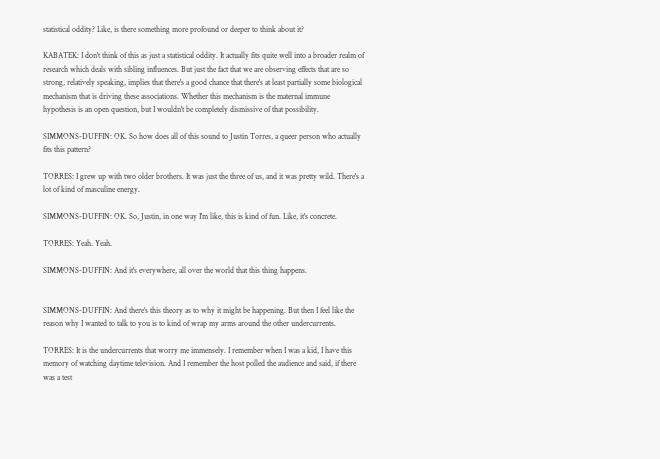statistical oddity? Like, is there something more profound or deeper to think about it?

KABATEK: I don't think of this as just a statistical oddity. It actually fits quite well into a broader realm of research which deals with sibling influences. But just the fact that we are observing effects that are so strong, relatively speaking, implies that there's a good chance that there's at least partially some biological mechanism that is driving these associations. Whether this mechanism is the maternal immune hypothesis is an open question, but I wouldn't be completely dismissive of that possibility.

SIMMONS-DUFFIN: OK. So how does all of this sound to Justin Torres, a queer person who actually fits this pattern?

TORRES: I grew up with two older brothers. It was just the three of us, and it was pretty wild. There's a lot of kind of masculine energy.

SIMMONS-DUFFIN: OK. So, Justin, in one way I'm like, this is kind of fun. Like, it's concrete.

TORRES: Yeah. Yeah.

SIMMONS-DUFFIN: And it's everywhere, all over the world that this thing happens.


SIMMONS-DUFFIN: And there's this theory as to why it might be happening. But then I feel like the reason why I wanted to talk to you is to kind of wrap my arms around the other undercurrents.

TORRES: It is the undercurrents that worry me immensely. I remember when I was a kid, I have this memory of watching daytime television. And I remember the host polled the audience and said, if there was a test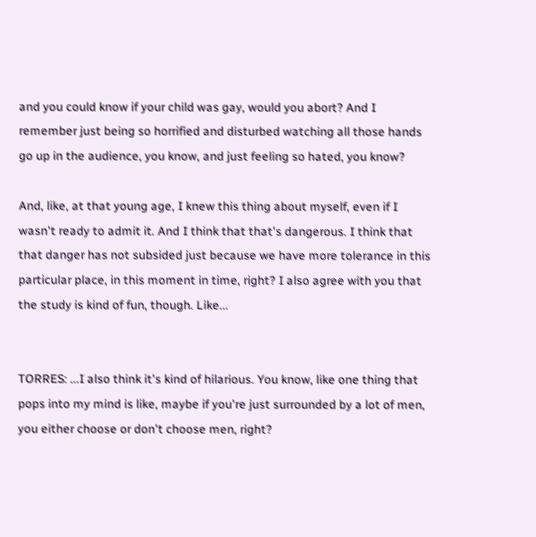and you could know if your child was gay, would you abort? And I remember just being so horrified and disturbed watching all those hands go up in the audience, you know, and just feeling so hated, you know?

And, like, at that young age, I knew this thing about myself, even if I wasn't ready to admit it. And I think that that's dangerous. I think that that danger has not subsided just because we have more tolerance in this particular place, in this moment in time, right? I also agree with you that the study is kind of fun, though. Like...


TORRES: ...I also think it's kind of hilarious. You know, like one thing that pops into my mind is like, maybe if you're just surrounded by a lot of men, you either choose or don't choose men, right?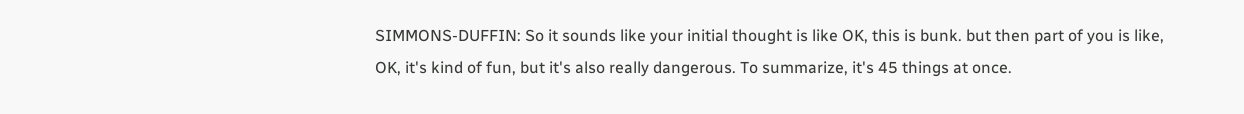SIMMONS-DUFFIN: So it sounds like your initial thought is like OK, this is bunk. but then part of you is like, OK, it's kind of fun, but it's also really dangerous. To summarize, it's 45 things at once.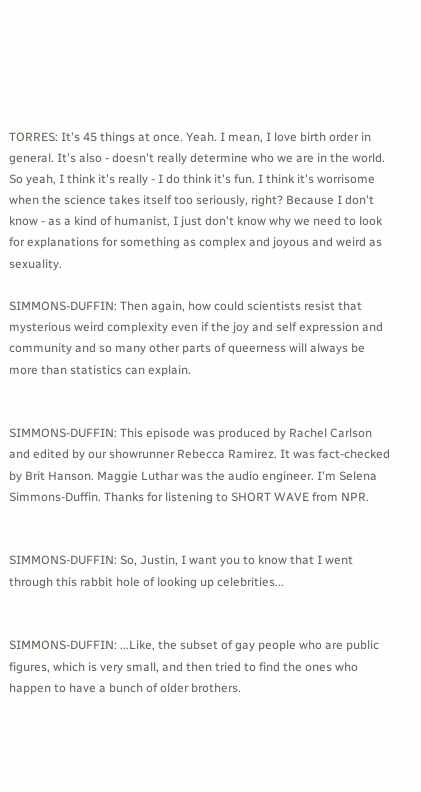TORRES: It's 45 things at once. Yeah. I mean, I love birth order in general. It's also - doesn't really determine who we are in the world. So yeah, I think it's really - I do think it's fun. I think it's worrisome when the science takes itself too seriously, right? Because I don't know - as a kind of humanist, I just don't know why we need to look for explanations for something as complex and joyous and weird as sexuality.

SIMMONS-DUFFIN: Then again, how could scientists resist that mysterious weird complexity even if the joy and self expression and community and so many other parts of queerness will always be more than statistics can explain.


SIMMONS-DUFFIN: This episode was produced by Rachel Carlson and edited by our showrunner Rebecca Ramirez. It was fact-checked by Brit Hanson. Maggie Luthar was the audio engineer. I'm Selena Simmons-Duffin. Thanks for listening to SHORT WAVE from NPR.


SIMMONS-DUFFIN: So, Justin, I want you to know that I went through this rabbit hole of looking up celebrities...


SIMMONS-DUFFIN: ...Like, the subset of gay people who are public figures, which is very small, and then tried to find the ones who happen to have a bunch of older brothers.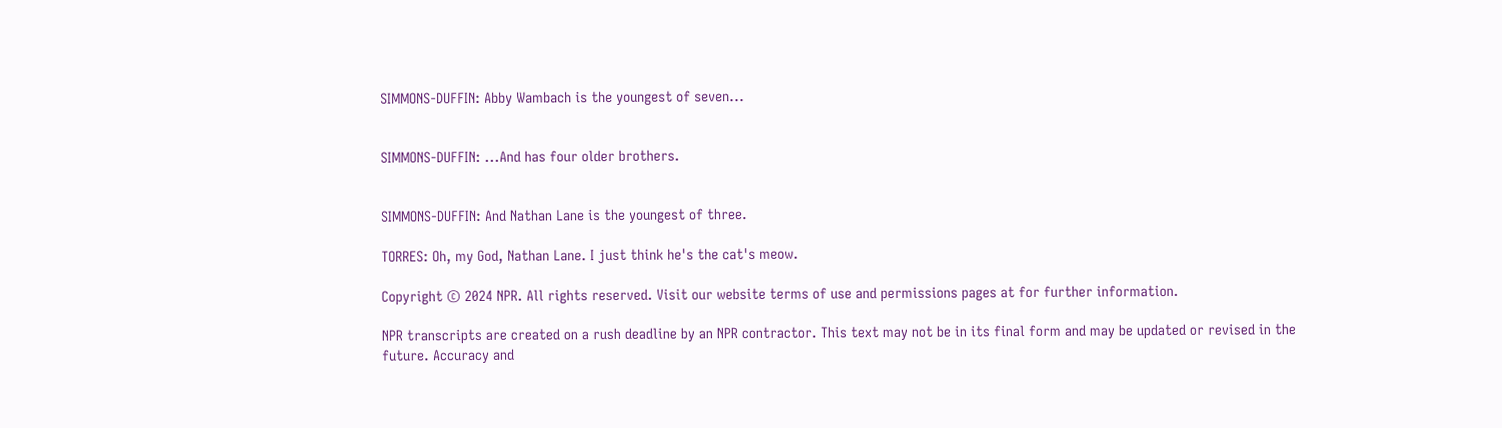SIMMONS-DUFFIN: Abby Wambach is the youngest of seven...


SIMMONS-DUFFIN: ...And has four older brothers.


SIMMONS-DUFFIN: And Nathan Lane is the youngest of three.

TORRES: Oh, my God, Nathan Lane. I just think he's the cat's meow.

Copyright © 2024 NPR. All rights reserved. Visit our website terms of use and permissions pages at for further information.

NPR transcripts are created on a rush deadline by an NPR contractor. This text may not be in its final form and may be updated or revised in the future. Accuracy and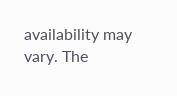availability may vary. The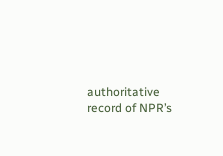authoritative record of NPR’s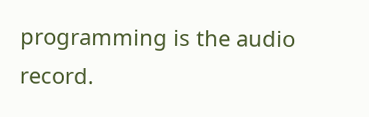programming is the audio record.